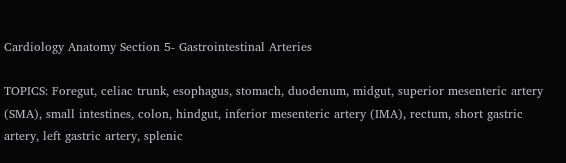Cardiology Anatomy Section 5- Gastrointestinal Arteries

TOPICS: Foregut, celiac trunk, esophagus, stomach, duodenum, midgut, superior mesenteric artery (SMA), small intestines, colon, hindgut, inferior mesenteric artery (IMA), rectum, short gastric artery, left gastric artery, splenic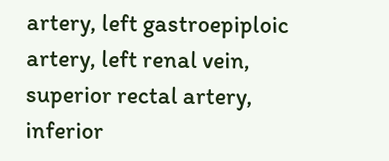artery, left gastroepiploic artery, left renal vein, superior rectal artery, inferior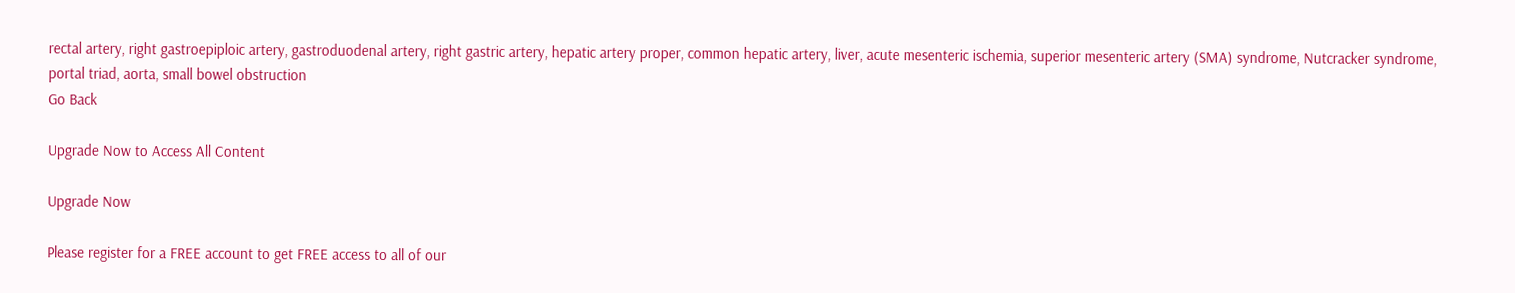rectal artery, right gastroepiploic artery, gastroduodenal artery, right gastric artery, hepatic artery proper, common hepatic artery, liver, acute mesenteric ischemia, superior mesenteric artery (SMA) syndrome, Nutcracker syndrome, portal triad, aorta, small bowel obstruction
Go Back

Upgrade Now to Access All Content

Upgrade Now

Please register for a FREE account to get FREE access to all of our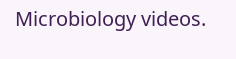Microbiology videos.